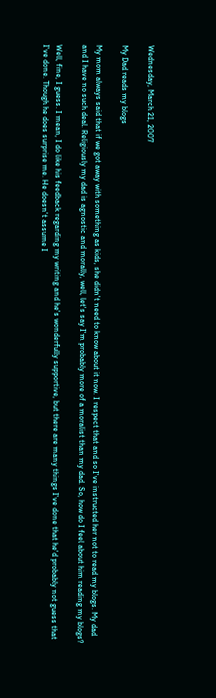Wednesday, March 21, 2007

My Dad reads my blogs

My mom always said that if we got away with something as kids, she didn't need to know about it now. I respect that and so I've instructed her not to read my blogs. My dad and I have no such deal. Religiously my dad is agnostic and morally, well, let's say I'm probably more of a moralist than my dad. So, how do I feel about him reading my blogs?

Well, fine, I guess. I mean, I do like his feedback regarding my writing and he's wonderfully supportive, but there are many things I've done that he'd probably not guess that I've done. Though he does surprise me. He doesn't assume I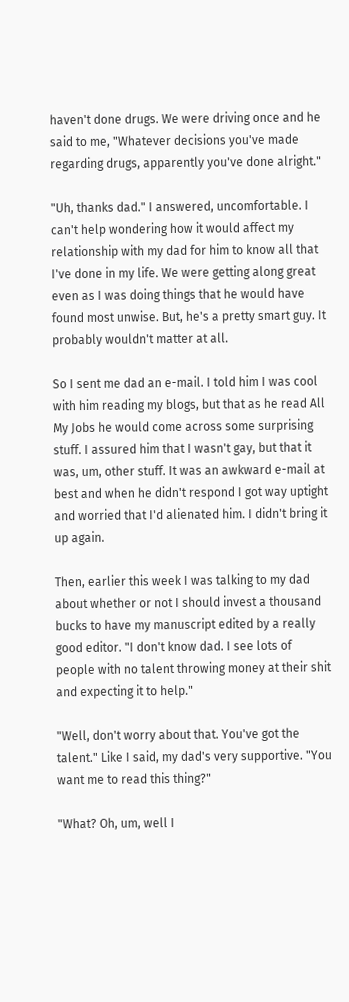haven't done drugs. We were driving once and he said to me, "Whatever decisions you've made regarding drugs, apparently you've done alright."

"Uh, thanks dad." I answered, uncomfortable. I can't help wondering how it would affect my relationship with my dad for him to know all that I've done in my life. We were getting along great even as I was doing things that he would have found most unwise. But, he's a pretty smart guy. It probably wouldn't matter at all.

So I sent me dad an e-mail. I told him I was cool with him reading my blogs, but that as he read All My Jobs he would come across some surprising stuff. I assured him that I wasn't gay, but that it was, um, other stuff. It was an awkward e-mail at best and when he didn't respond I got way uptight and worried that I'd alienated him. I didn't bring it up again.

Then, earlier this week I was talking to my dad about whether or not I should invest a thousand bucks to have my manuscript edited by a really good editor. "I don't know dad. I see lots of people with no talent throwing money at their shit and expecting it to help."

"Well, don't worry about that. You've got the talent." Like I said, my dad's very supportive. "You want me to read this thing?"

"What? Oh, um, well I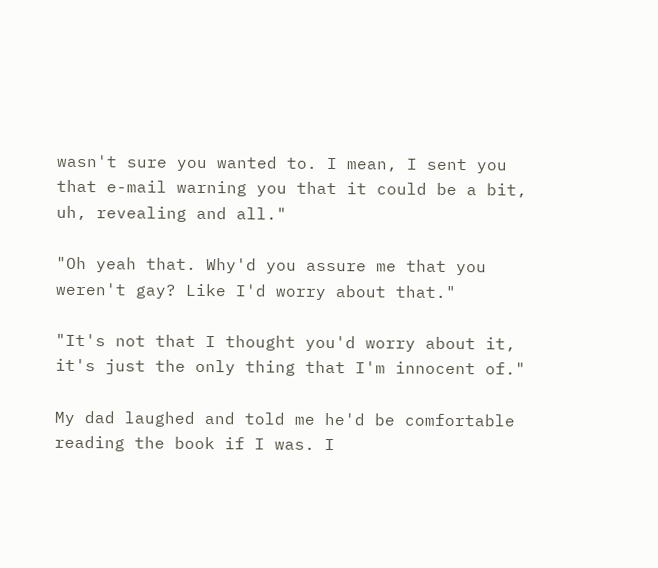wasn't sure you wanted to. I mean, I sent you that e-mail warning you that it could be a bit, uh, revealing and all."

"Oh yeah that. Why'd you assure me that you weren't gay? Like I'd worry about that."

"It's not that I thought you'd worry about it, it's just the only thing that I'm innocent of."

My dad laughed and told me he'd be comfortable reading the book if I was. I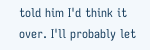told him I'd think it over. I'll probably let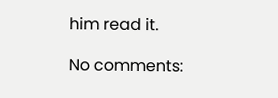him read it.

No comments: